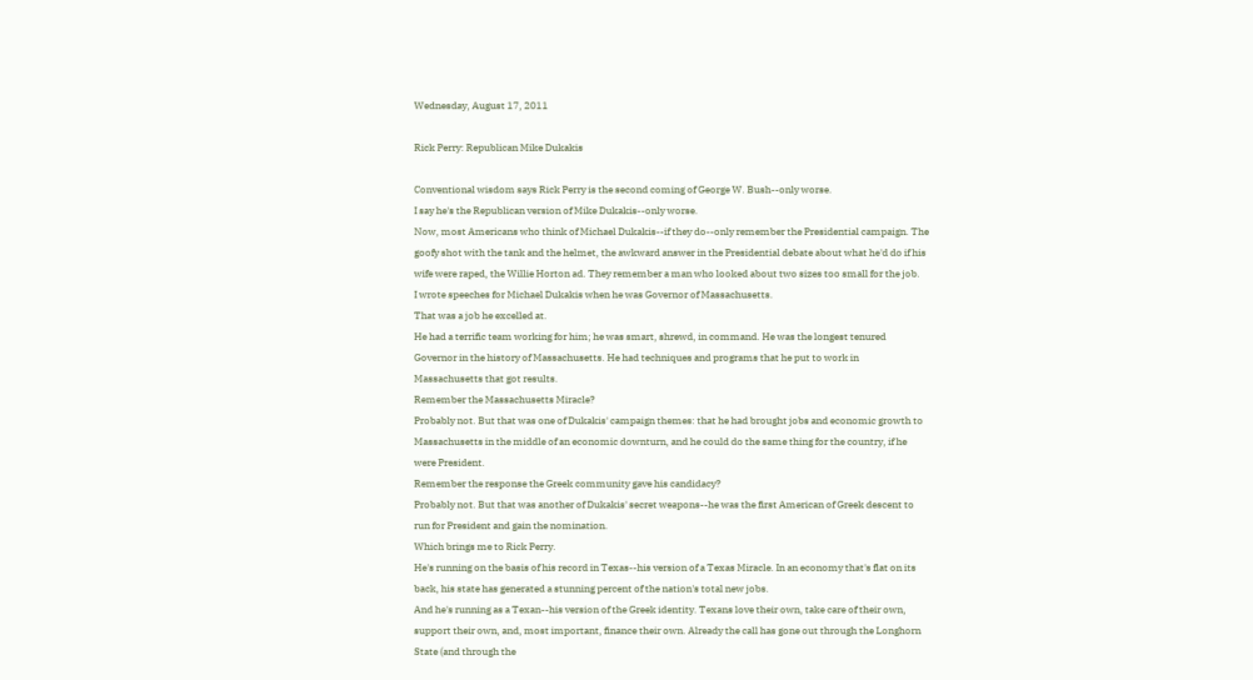Wednesday, August 17, 2011

Rick Perry: Republican Mike Dukakis

Conventional wisdom says Rick Perry is the second coming of George W. Bush--only worse.
I say he's the Republican version of Mike Dukakis--only worse.
Now, most Americans who think of Michael Dukakis--if they do--only remember the Presidential campaign. The goofy shot with the tank and the helmet, the awkward answer in the Presidential debate about what he'd do if his wife were raped, the Willie Horton ad. They remember a man who looked about two sizes too small for the job.
I wrote speeches for Michael Dukakis when he was Governor of Massachusetts.
That was a job he excelled at.
He had a terrific team working for him; he was smart, shrewd, in command. He was the longest tenured Governor in the history of Massachusetts. He had techniques and programs that he put to work in Massachusetts that got results.
Remember the Massachusetts Miracle?
Probably not. But that was one of Dukakis' campaign themes: that he had brought jobs and economic growth to Massachusetts in the middle of an economic downturn, and he could do the same thing for the country, if he were President.
Remember the response the Greek community gave his candidacy?
Probably not. But that was another of Dukakis' secret weapons--he was the first American of Greek descent to run for President and gain the nomination.
Which brings me to Rick Perry.
He's running on the basis of his record in Texas--his version of a Texas Miracle. In an economy that's flat on its back, his state has generated a stunning percent of the nation's total new jobs.
And he's running as a Texan--his version of the Greek identity. Texans love their own, take care of their own, support their own, and, most important, finance their own. Already the call has gone out through the Longhorn State (and through the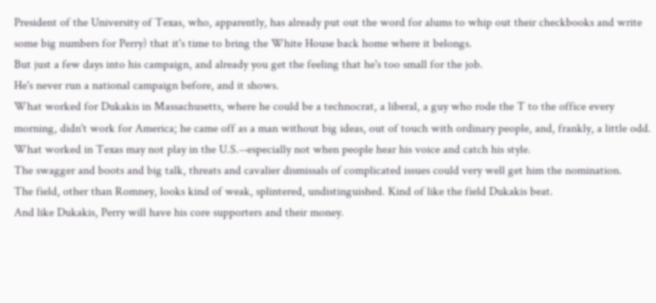President of the University of Texas, who, apparently, has already put out the word for alums to whip out their checkbooks and write some big numbers for Perry) that it's time to bring the White House back home where it belongs.
But just a few days into his campaign, and already you get the feeling that he's too small for the job.
He's never run a national campaign before, and it shows.
What worked for Dukakis in Massachusetts, where he could be a technocrat, a liberal, a guy who rode the T to the office every morning, didn't work for America; he came off as a man without big ideas, out of touch with ordinary people, and, frankly, a little odd.
What worked in Texas may not play in the U.S.--especially not when people hear his voice and catch his style.
The swagger and boots and big talk, threats and cavalier dismissals of complicated issues could very well get him the nomination.
The field, other than Romney, looks kind of weak, splintered, undistinguished. Kind of like the field Dukakis beat.
And like Dukakis, Perry will have his core supporters and their money.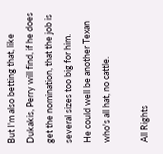But I'm also betting that, like Dukakis, Perry will find, if he does get the nomination, that the job is several sizes too big for him.
He could well be another Texan who's all hat, no cattle.

All Rights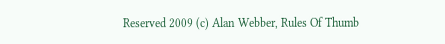Reserved 2009 (c) Alan Webber, Rules Of Thumb